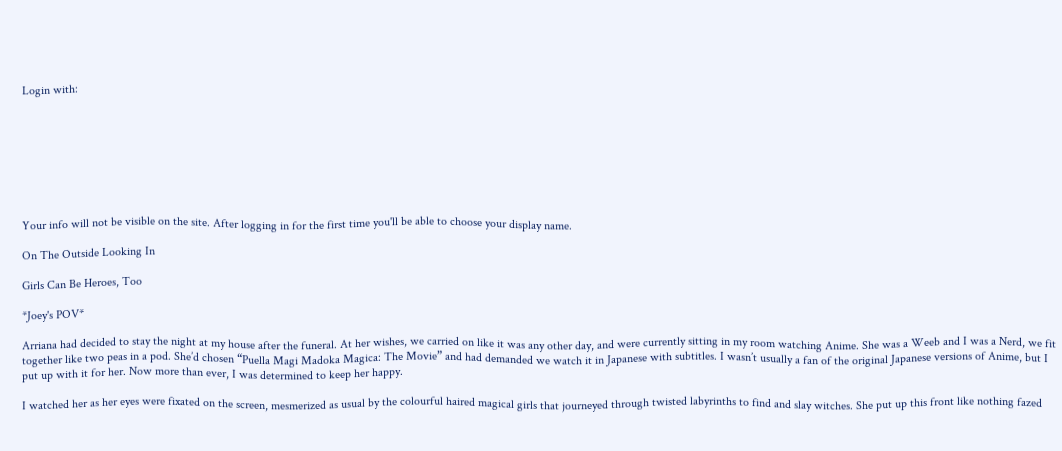Login with:








Your info will not be visible on the site. After logging in for the first time you'll be able to choose your display name.

On The Outside Looking In

Girls Can Be Heroes, Too

*Joey's POV*

Arriana had decided to stay the night at my house after the funeral. At her wishes, we carried on like it was any other day, and were currently sitting in my room watching Anime. She was a Weeb and I was a Nerd, we fit together like two peas in a pod. She’d chosen “Puella Magi Madoka Magica: The Movie” and had demanded we watch it in Japanese with subtitles. I wasn’t usually a fan of the original Japanese versions of Anime, but I put up with it for her. Now more than ever, I was determined to keep her happy.

I watched her as her eyes were fixated on the screen, mesmerized as usual by the colourful haired magical girls that journeyed through twisted labyrinths to find and slay witches. She put up this front like nothing fazed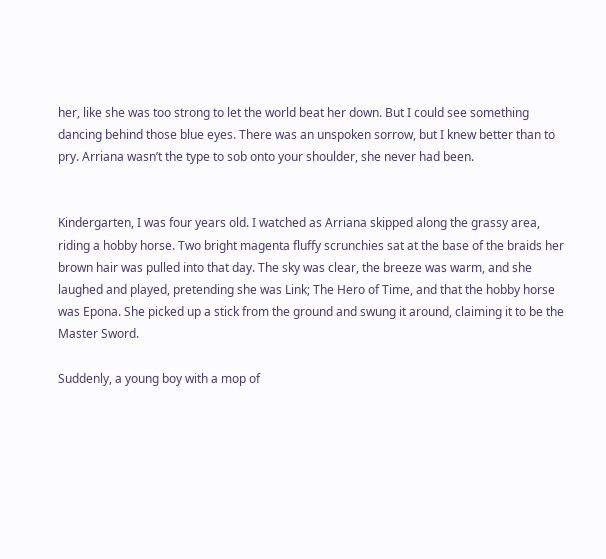her, like she was too strong to let the world beat her down. But I could see something dancing behind those blue eyes. There was an unspoken sorrow, but I knew better than to pry. Arriana wasn’t the type to sob onto your shoulder, she never had been.


Kindergarten, I was four years old. I watched as Arriana skipped along the grassy area, riding a hobby horse. Two bright magenta fluffy scrunchies sat at the base of the braids her brown hair was pulled into that day. The sky was clear, the breeze was warm, and she laughed and played, pretending she was Link; The Hero of Time, and that the hobby horse was Epona. She picked up a stick from the ground and swung it around, claiming it to be the Master Sword.

Suddenly, a young boy with a mop of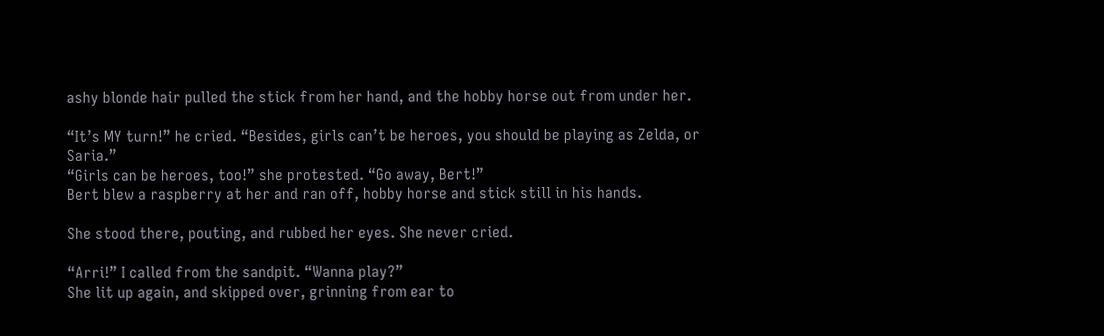ashy blonde hair pulled the stick from her hand, and the hobby horse out from under her.

“It’s MY turn!” he cried. “Besides, girls can’t be heroes, you should be playing as Zelda, or Saria.”
“Girls can be heroes, too!” she protested. “Go away, Bert!”
Bert blew a raspberry at her and ran off, hobby horse and stick still in his hands.

She stood there, pouting, and rubbed her eyes. She never cried.

“Arri!” I called from the sandpit. “Wanna play?”
She lit up again, and skipped over, grinning from ear to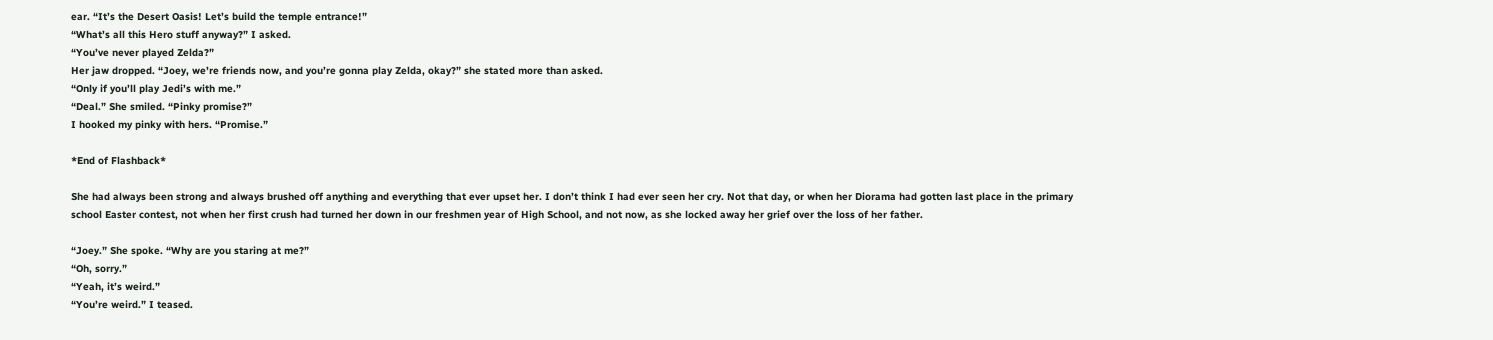ear. “It’s the Desert Oasis! Let’s build the temple entrance!”
“What’s all this Hero stuff anyway?” I asked.
“You’ve never played Zelda?”
Her jaw dropped. “Joey, we’re friends now, and you’re gonna play Zelda, okay?” she stated more than asked.
“Only if you’ll play Jedi’s with me.”
“Deal.” She smiled. “Pinky promise?”
I hooked my pinky with hers. “Promise.”

*End of Flashback*

She had always been strong and always brushed off anything and everything that ever upset her. I don’t think I had ever seen her cry. Not that day, or when her Diorama had gotten last place in the primary school Easter contest, not when her first crush had turned her down in our freshmen year of High School, and not now, as she locked away her grief over the loss of her father.

“Joey.” She spoke. “Why are you staring at me?”
“Oh, sorry.”
“Yeah, it’s weird.”
“You’re weird.” I teased.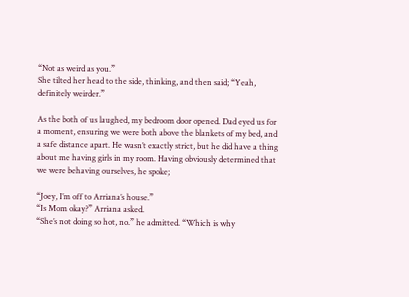“Not as weird as you.”
She tilted her head to the side, thinking, and then said; “Yeah, definitely weirder.”

As the both of us laughed, my bedroom door opened. Dad eyed us for a moment, ensuring we were both above the blankets of my bed, and a safe distance apart. He wasn’t exactly strict, but he did have a thing about me having girls in my room. Having obviously determined that we were behaving ourselves, he spoke;

“Joey, I’m off to Arriana’s house.”
“Is Mom okay?” Arriana asked.
“She’s not doing so hot, no.” he admitted. “Which is why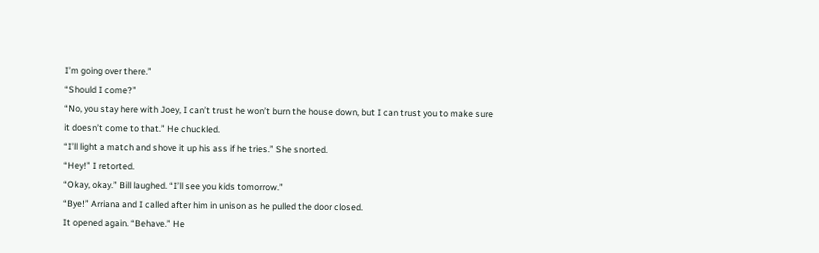I’m going over there.”
“Should I come?”
“No, you stay here with Joey, I can’t trust he won’t burn the house down, but I can trust you to make sure it doesn’t come to that.” He chuckled.
“I’ll light a match and shove it up his ass if he tries.” She snorted.
“Hey!” I retorted.
“Okay, okay.” Bill laughed. “I’ll see you kids tomorrow.”
“Bye!” Arriana and I called after him in unison as he pulled the door closed.
It opened again. “Behave.” He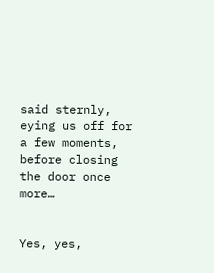said sternly, eying us off for a few moments, before closing the door once more…


Yes, yes,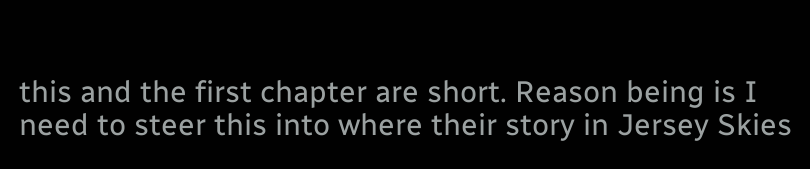this and the first chapter are short. Reason being is I need to steer this into where their story in Jersey Skies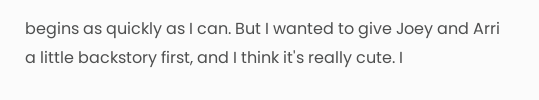begins as quickly as I can. But I wanted to give Joey and Arri a little backstory first, and I think it's really cute. I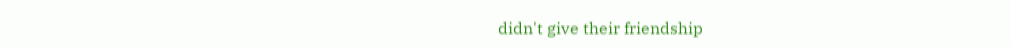didn't give their friendship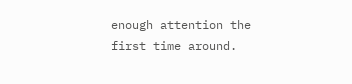enough attention the first time around.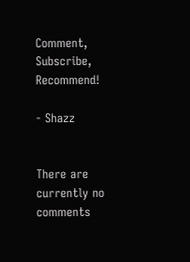Comment, Subscribe, Recommend!

- Shazz


There are currently no comments